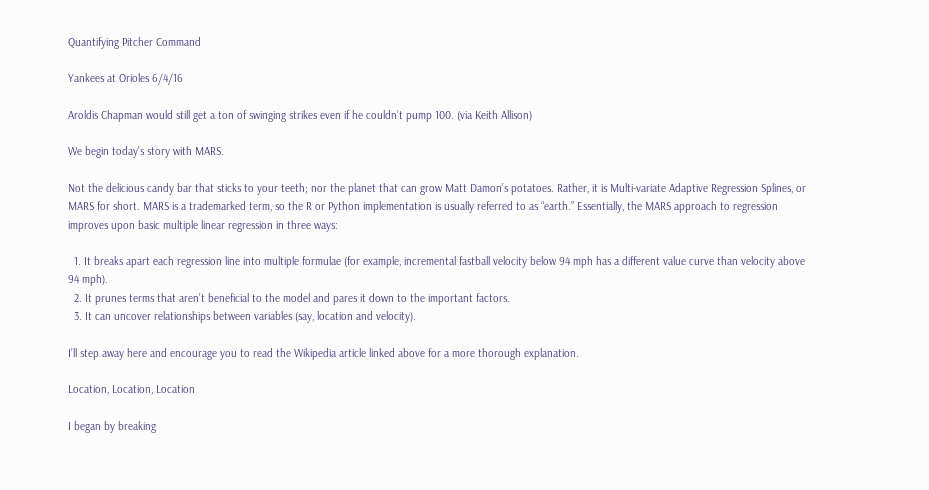Quantifying Pitcher Command

Yankees at Orioles 6/4/16

Aroldis Chapman would still get a ton of swinging strikes even if he couldn’t pump 100. (via Keith Allison)

We begin today’s story with MARS.

Not the delicious candy bar that sticks to your teeth; nor the planet that can grow Matt Damon’s potatoes. Rather, it is Multi-variate Adaptive Regression Splines, or MARS for short. MARS is a trademarked term, so the R or Python implementation is usually referred to as “earth.” Essentially, the MARS approach to regression improves upon basic multiple linear regression in three ways:

  1. It breaks apart each regression line into multiple formulae (for example, incremental fastball velocity below 94 mph has a different value curve than velocity above 94 mph).
  2. It prunes terms that aren’t beneficial to the model and pares it down to the important factors.
  3. It can uncover relationships between variables (say, location and velocity).

I’ll step away here and encourage you to read the Wikipedia article linked above for a more thorough explanation.

Location, Location, Location

I began by breaking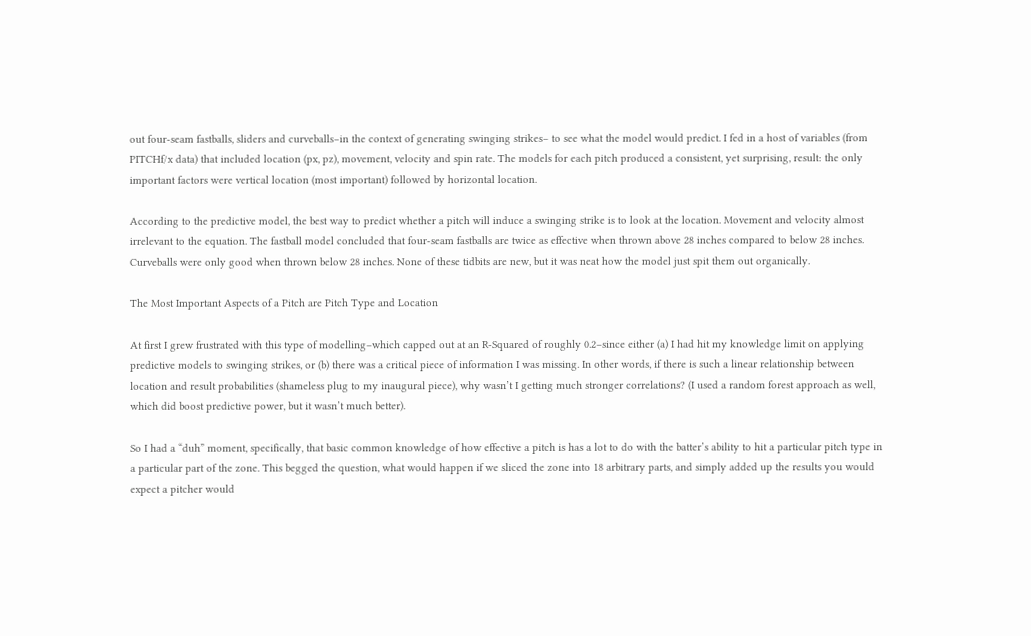out four-seam fastballs, sliders and curveballs–in the context of generating swinging strikes– to see what the model would predict. I fed in a host of variables (from PITCHf/x data) that included location (px, pz), movement, velocity and spin rate. The models for each pitch produced a consistent, yet surprising, result: the only important factors were vertical location (most important) followed by horizontal location.

According to the predictive model, the best way to predict whether a pitch will induce a swinging strike is to look at the location. Movement and velocity almost irrelevant to the equation. The fastball model concluded that four-seam fastballs are twice as effective when thrown above 28 inches compared to below 28 inches. Curveballs were only good when thrown below 28 inches. None of these tidbits are new, but it was neat how the model just spit them out organically.

The Most Important Aspects of a Pitch are Pitch Type and Location

At first I grew frustrated with this type of modelling–which capped out at an R-Squared of roughly 0.2–since either (a) I had hit my knowledge limit on applying predictive models to swinging strikes, or (b) there was a critical piece of information I was missing. In other words, if there is such a linear relationship between location and result probabilities (shameless plug to my inaugural piece), why wasn’t I getting much stronger correlations? (I used a random forest approach as well, which did boost predictive power, but it wasn’t much better).

So I had a “duh” moment, specifically, that basic common knowledge of how effective a pitch is has a lot to do with the batter’s ability to hit a particular pitch type in a particular part of the zone. This begged the question, what would happen if we sliced the zone into 18 arbitrary parts, and simply added up the results you would expect a pitcher would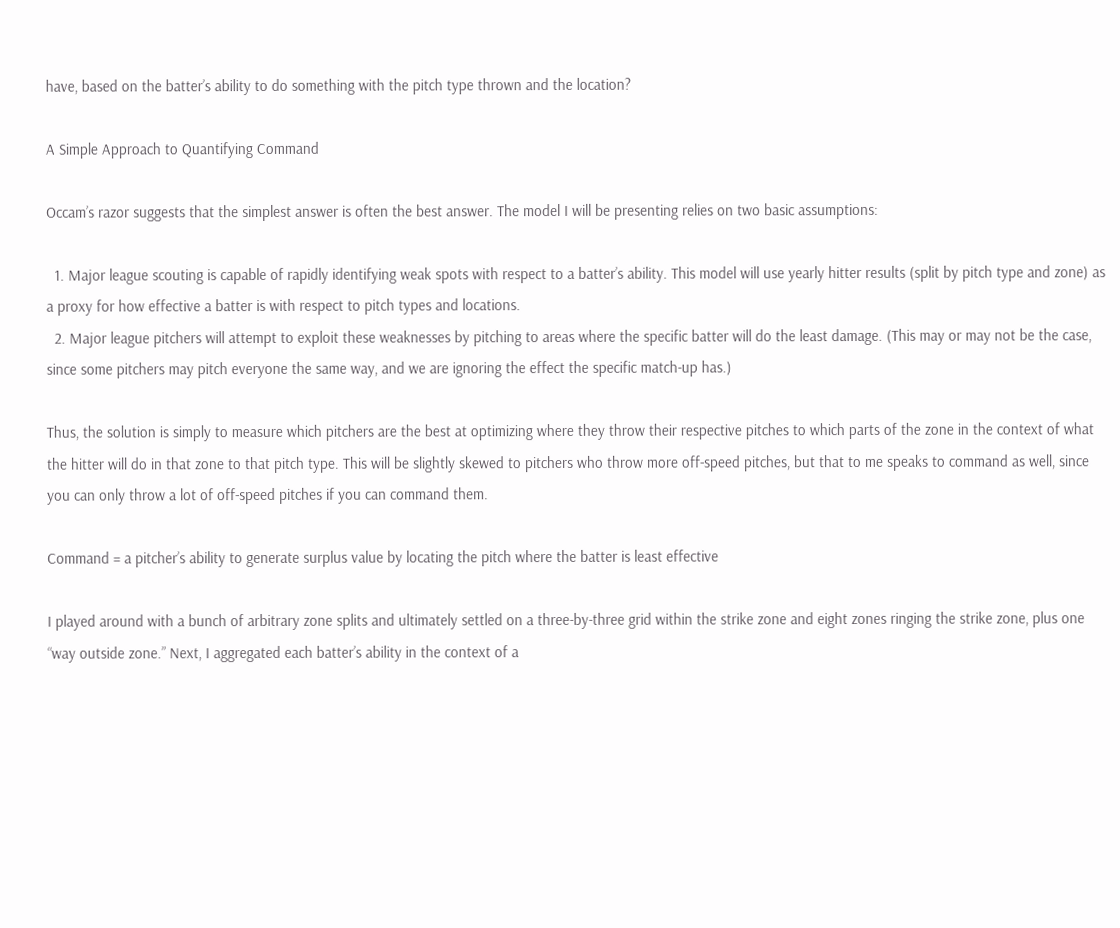have, based on the batter’s ability to do something with the pitch type thrown and the location?

A Simple Approach to Quantifying Command

Occam’s razor suggests that the simplest answer is often the best answer. The model I will be presenting relies on two basic assumptions:

  1. Major league scouting is capable of rapidly identifying weak spots with respect to a batter’s ability. This model will use yearly hitter results (split by pitch type and zone) as a proxy for how effective a batter is with respect to pitch types and locations.
  2. Major league pitchers will attempt to exploit these weaknesses by pitching to areas where the specific batter will do the least damage. (This may or may not be the case, since some pitchers may pitch everyone the same way, and we are ignoring the effect the specific match-up has.)

Thus, the solution is simply to measure which pitchers are the best at optimizing where they throw their respective pitches to which parts of the zone in the context of what the hitter will do in that zone to that pitch type. This will be slightly skewed to pitchers who throw more off-speed pitches, but that to me speaks to command as well, since you can only throw a lot of off-speed pitches if you can command them.

Command = a pitcher’s ability to generate surplus value by locating the pitch where the batter is least effective

I played around with a bunch of arbitrary zone splits and ultimately settled on a three-by-three grid within the strike zone and eight zones ringing the strike zone, plus one “way outside zone.” Next, I aggregated each batter’s ability in the context of a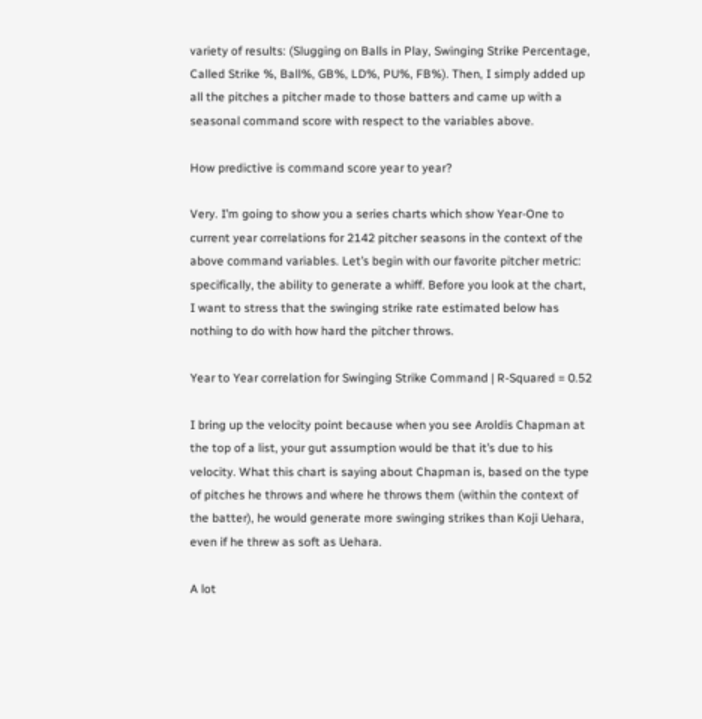variety of results: (Slugging on Balls in Play, Swinging Strike Percentage, Called Strike %, Ball%, GB%, LD%, PU%, FB%). Then, I simply added up all the pitches a pitcher made to those batters and came up with a seasonal command score with respect to the variables above.

How predictive is command score year to year?

Very. I’m going to show you a series charts which show Year-One to current year correlations for 2142 pitcher seasons in the context of the above command variables. Let’s begin with our favorite pitcher metric: specifically, the ability to generate a whiff. Before you look at the chart, I want to stress that the swinging strike rate estimated below has nothing to do with how hard the pitcher throws.

Year to Year correlation for Swinging Strike Command | R-Squared = 0.52

I bring up the velocity point because when you see Aroldis Chapman at the top of a list, your gut assumption would be that it’s due to his velocity. What this chart is saying about Chapman is, based on the type of pitches he throws and where he throws them (within the context of the batter), he would generate more swinging strikes than Koji Uehara, even if he threw as soft as Uehara.

A lot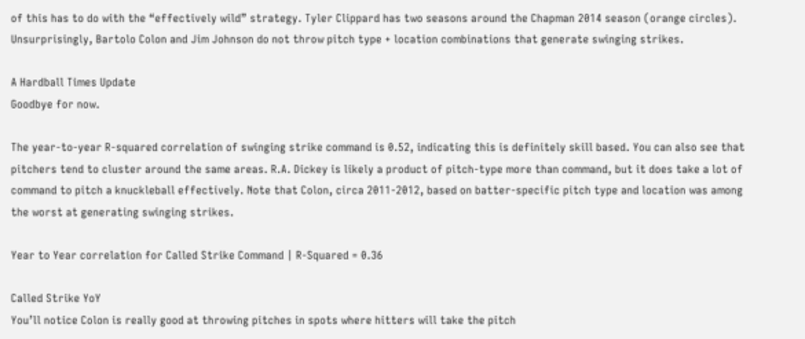of this has to do with the “effectively wild” strategy. Tyler Clippard has two seasons around the Chapman 2014 season (orange circles). Unsurprisingly, Bartolo Colon and Jim Johnson do not throw pitch type + location combinations that generate swinging strikes.

A Hardball Times Update
Goodbye for now.

The year-to-year R-squared correlation of swinging strike command is 0.52, indicating this is definitely skill based. You can also see that pitchers tend to cluster around the same areas. R.A. Dickey is likely a product of pitch-type more than command, but it does take a lot of command to pitch a knuckleball effectively. Note that Colon, circa 2011-2012, based on batter-specific pitch type and location was among the worst at generating swinging strikes.

Year to Year correlation for Called Strike Command | R-Squared = 0.36

Called Strike YoY
You’ll notice Colon is really good at throwing pitches in spots where hitters will take the pitch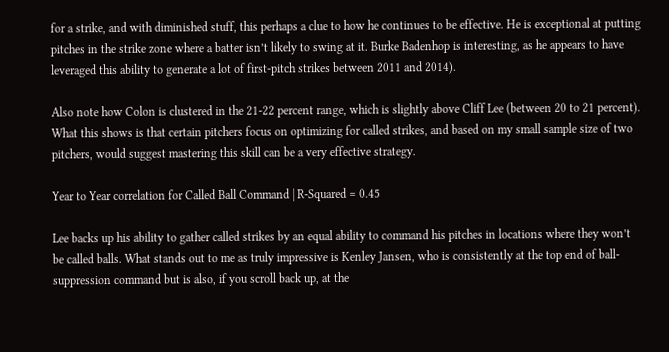for a strike, and with diminished stuff, this perhaps a clue to how he continues to be effective. He is exceptional at putting pitches in the strike zone where a batter isn’t likely to swing at it. Burke Badenhop is interesting, as he appears to have leveraged this ability to generate a lot of first-pitch strikes between 2011 and 2014).

Also note how Colon is clustered in the 21-22 percent range, which is slightly above Cliff Lee (between 20 to 21 percent). What this shows is that certain pitchers focus on optimizing for called strikes, and based on my small sample size of two pitchers, would suggest mastering this skill can be a very effective strategy.

Year to Year correlation for Called Ball Command | R-Squared = 0.45

Lee backs up his ability to gather called strikes by an equal ability to command his pitches in locations where they won’t be called balls. What stands out to me as truly impressive is Kenley Jansen, who is consistently at the top end of ball-suppression command but is also, if you scroll back up, at the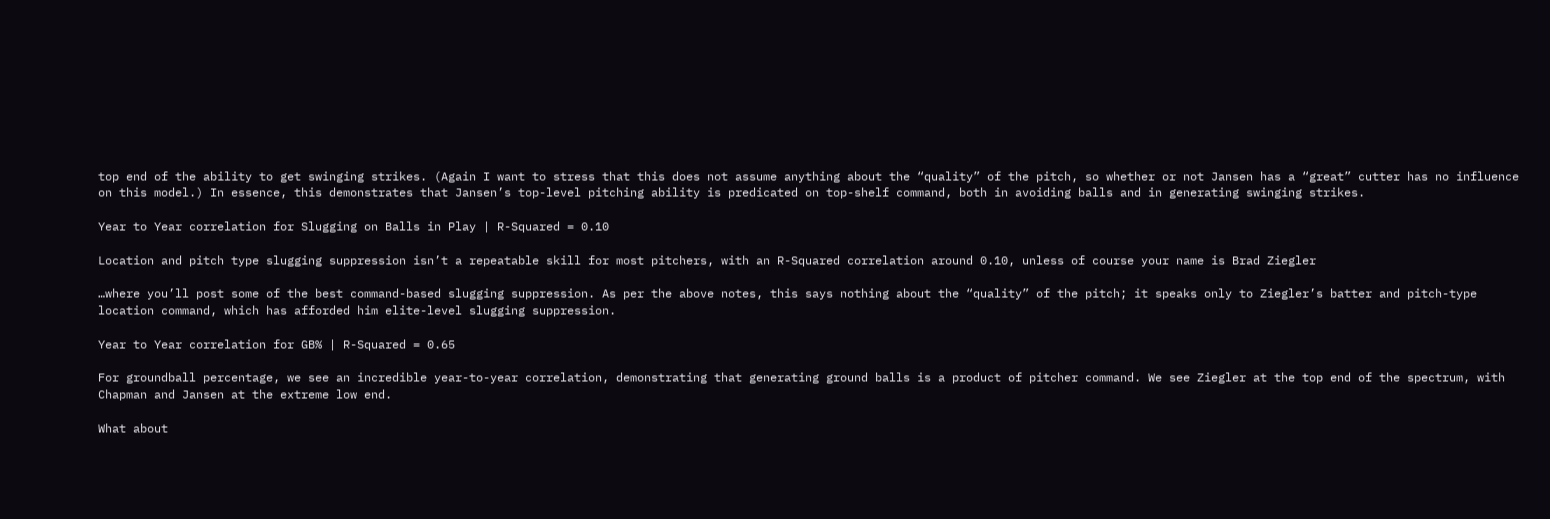top end of the ability to get swinging strikes. (Again I want to stress that this does not assume anything about the “quality” of the pitch, so whether or not Jansen has a “great” cutter has no influence on this model.) In essence, this demonstrates that Jansen’s top-level pitching ability is predicated on top-shelf command, both in avoiding balls and in generating swinging strikes.

Year to Year correlation for Slugging on Balls in Play | R-Squared = 0.10

Location and pitch type slugging suppression isn’t a repeatable skill for most pitchers, with an R-Squared correlation around 0.10, unless of course your name is Brad Ziegler

…where you’ll post some of the best command-based slugging suppression. As per the above notes, this says nothing about the “quality” of the pitch; it speaks only to Ziegler’s batter and pitch-type location command, which has afforded him elite-level slugging suppression.

Year to Year correlation for GB% | R-Squared = 0.65

For groundball percentage, we see an incredible year-to-year correlation, demonstrating that generating ground balls is a product of pitcher command. We see Ziegler at the top end of the spectrum, with Chapman and Jansen at the extreme low end.

What about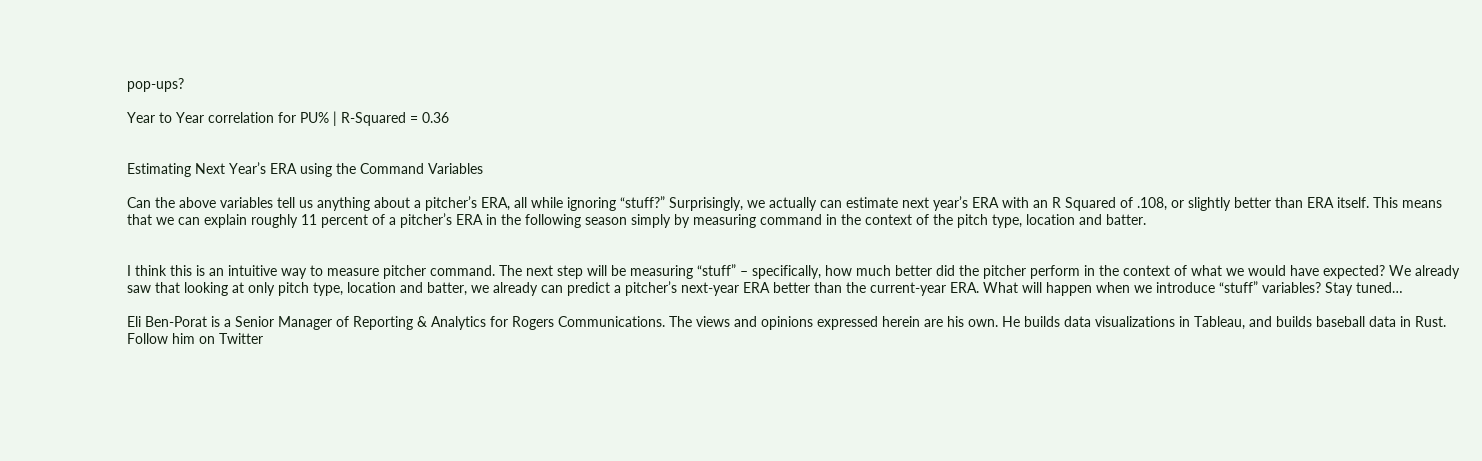pop-ups?

Year to Year correlation for PU% | R-Squared = 0.36


Estimating Next Year’s ERA using the Command Variables

Can the above variables tell us anything about a pitcher’s ERA, all while ignoring “stuff?” Surprisingly, we actually can estimate next year’s ERA with an R Squared of .108, or slightly better than ERA itself. This means that we can explain roughly 11 percent of a pitcher’s ERA in the following season simply by measuring command in the context of the pitch type, location and batter.


I think this is an intuitive way to measure pitcher command. The next step will be measuring “stuff” – specifically, how much better did the pitcher perform in the context of what we would have expected? We already saw that looking at only pitch type, location and batter, we already can predict a pitcher’s next-year ERA better than the current-year ERA. What will happen when we introduce “stuff” variables? Stay tuned…

Eli Ben-Porat is a Senior Manager of Reporting & Analytics for Rogers Communications. The views and opinions expressed herein are his own. He builds data visualizations in Tableau, and builds baseball data in Rust. Follow him on Twitter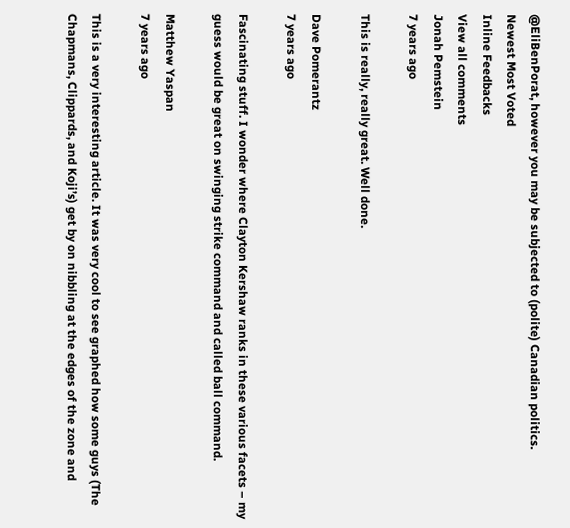@EliBenPorat, however you may be subjected to (polite) Canadian politics.
Newest Most Voted
Inline Feedbacks
View all comments
Jonah Pemstein
7 years ago

This is really, really great. Well done.

Dave Pomerantz
7 years ago

Fascinating stuff. I wonder where Clayton Kershaw ranks in these various facets – my guess would be great on swinging strike command and called ball command.

Matthew Yaspan
7 years ago

This is a very interesting article. It was very cool to see graphed how some guys (The Chapmans, Clippards, and Koji’s) get by on nibbling at the edges of the zone and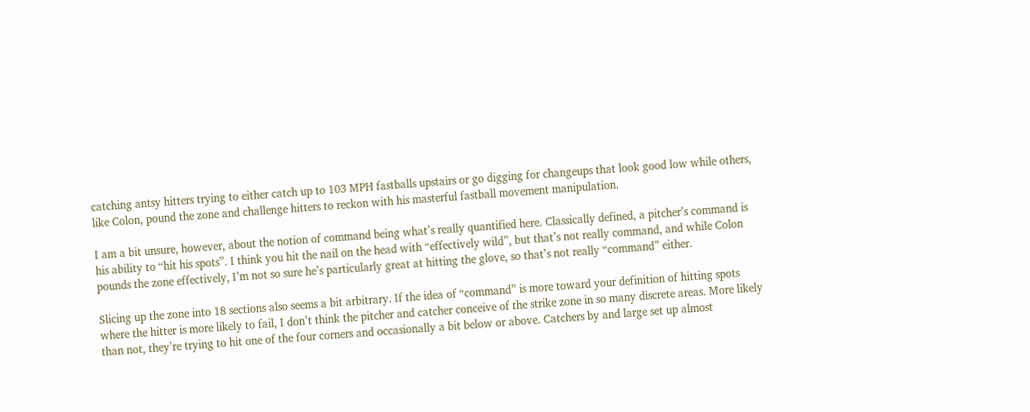catching antsy hitters trying to either catch up to 103 MPH fastballs upstairs or go digging for changeups that look good low while others, like Colon, pound the zone and challenge hitters to reckon with his masterful fastball movement manipulation.

I am a bit unsure, however, about the notion of command being what’s really quantified here. Classically defined, a pitcher’s command is his ability to “hit his spots”. I think you hit the nail on the head with “effectively wild”, but that’s not really command, and while Colon pounds the zone effectively, I’m not so sure he’s particularly great at hitting the glove, so that’s not really “command” either.

Slicing up the zone into 18 sections also seems a bit arbitrary. If the idea of “command” is more toward your definition of hitting spots where the hitter is more likely to fail, I don’t think the pitcher and catcher conceive of the strike zone in so many discrete areas. More likely than not, they’re trying to hit one of the four corners and occasionally a bit below or above. Catchers by and large set up almost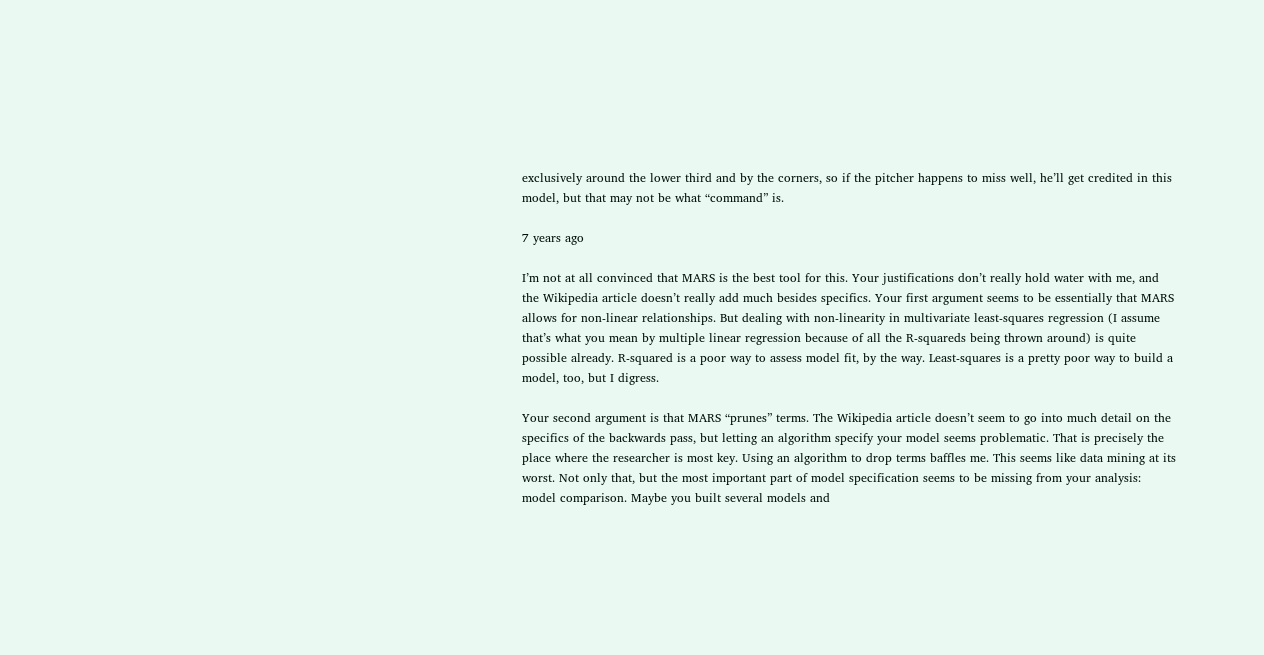exclusively around the lower third and by the corners, so if the pitcher happens to miss well, he’ll get credited in this model, but that may not be what “command” is.

7 years ago

I’m not at all convinced that MARS is the best tool for this. Your justifications don’t really hold water with me, and the Wikipedia article doesn’t really add much besides specifics. Your first argument seems to be essentially that MARS allows for non-linear relationships. But dealing with non-linearity in multivariate least-squares regression (I assume that’s what you mean by multiple linear regression because of all the R-squareds being thrown around) is quite possible already. R-squared is a poor way to assess model fit, by the way. Least-squares is a pretty poor way to build a model, too, but I digress.

Your second argument is that MARS “prunes” terms. The Wikipedia article doesn’t seem to go into much detail on the specifics of the backwards pass, but letting an algorithm specify your model seems problematic. That is precisely the place where the researcher is most key. Using an algorithm to drop terms baffles me. This seems like data mining at its worst. Not only that, but the most important part of model specification seems to be missing from your analysis: model comparison. Maybe you built several models and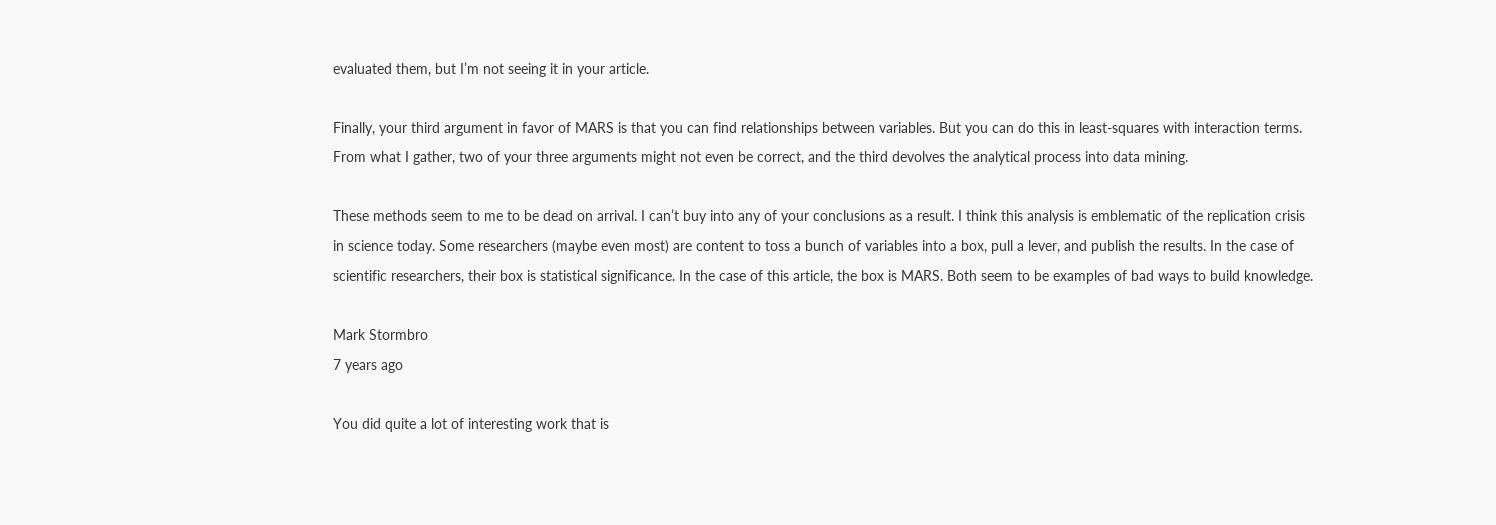evaluated them, but I’m not seeing it in your article.

Finally, your third argument in favor of MARS is that you can find relationships between variables. But you can do this in least-squares with interaction terms. From what I gather, two of your three arguments might not even be correct, and the third devolves the analytical process into data mining.

These methods seem to me to be dead on arrival. I can’t buy into any of your conclusions as a result. I think this analysis is emblematic of the replication crisis in science today. Some researchers (maybe even most) are content to toss a bunch of variables into a box, pull a lever, and publish the results. In the case of scientific researchers, their box is statistical significance. In the case of this article, the box is MARS. Both seem to be examples of bad ways to build knowledge.

Mark Stormbro
7 years ago

You did quite a lot of interesting work that is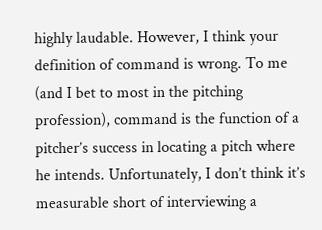highly laudable. However, I think your definition of command is wrong. To me (and I bet to most in the pitching profession), command is the function of a pitcher’s success in locating a pitch where he intends. Unfortunately, I don’t think it’s measurable short of interviewing a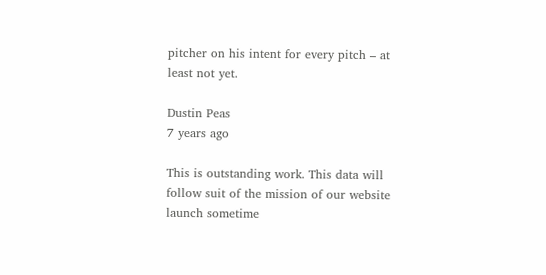pitcher on his intent for every pitch – at least not yet.

Dustin Peas
7 years ago

This is outstanding work. This data will follow suit of the mission of our website launch sometime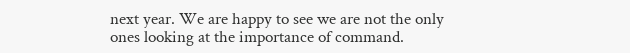next year. We are happy to see we are not the only ones looking at the importance of command.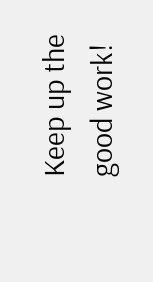Keep up the good work!